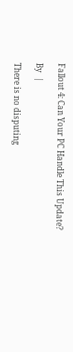Fallout 4: Can Your PC Handle This Update?

By  |

There is no disputing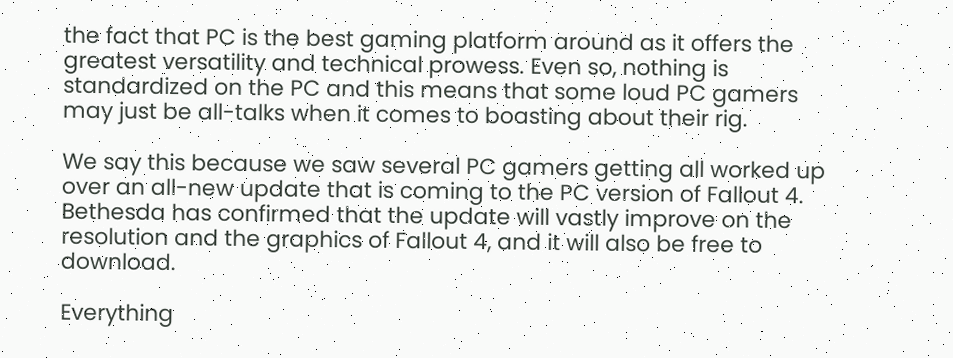the fact that PC is the best gaming platform around as it offers the greatest versatility and technical prowess. Even so, nothing is standardized on the PC and this means that some loud PC gamers may just be all-talks when it comes to boasting about their rig.

We say this because we saw several PC gamers getting all worked up over an all-new update that is coming to the PC version of Fallout 4. Bethesda has confirmed that the update will vastly improve on the resolution and the graphics of Fallout 4, and it will also be free to download.

Everything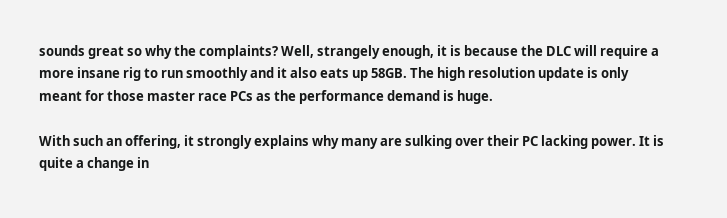sounds great so why the complaints? Well, strangely enough, it is because the DLC will require a more insane rig to run smoothly and it also eats up 58GB. The high resolution update is only meant for those master race PCs as the performance demand is huge.

With such an offering, it strongly explains why many are sulking over their PC lacking power. It is quite a change in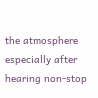the atmosphere especially after hearing non-stop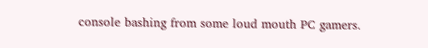console bashing from some loud mouth PC gamers.